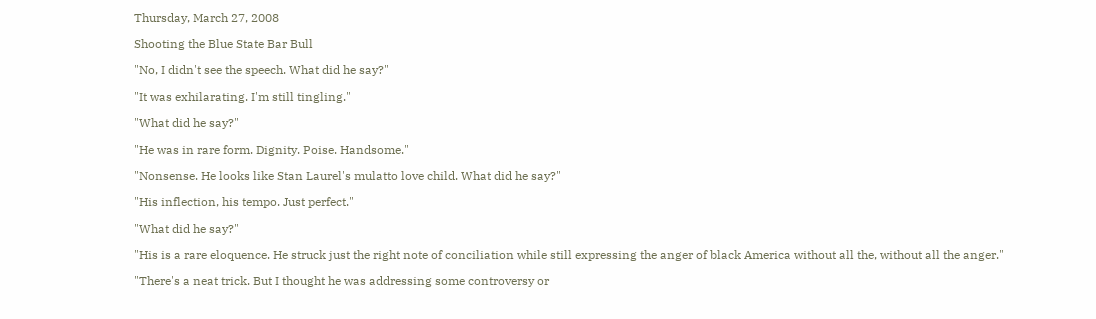Thursday, March 27, 2008

Shooting the Blue State Bar Bull

"No, I didn't see the speech. What did he say?"

"It was exhilarating. I'm still tingling."

"What did he say?"

"He was in rare form. Dignity. Poise. Handsome."

"Nonsense. He looks like Stan Laurel's mulatto love child. What did he say?"

"His inflection, his tempo. Just perfect."

"What did he say?"

"His is a rare eloquence. He struck just the right note of conciliation while still expressing the anger of black America without all the, without all the anger."

"There's a neat trick. But I thought he was addressing some controversy or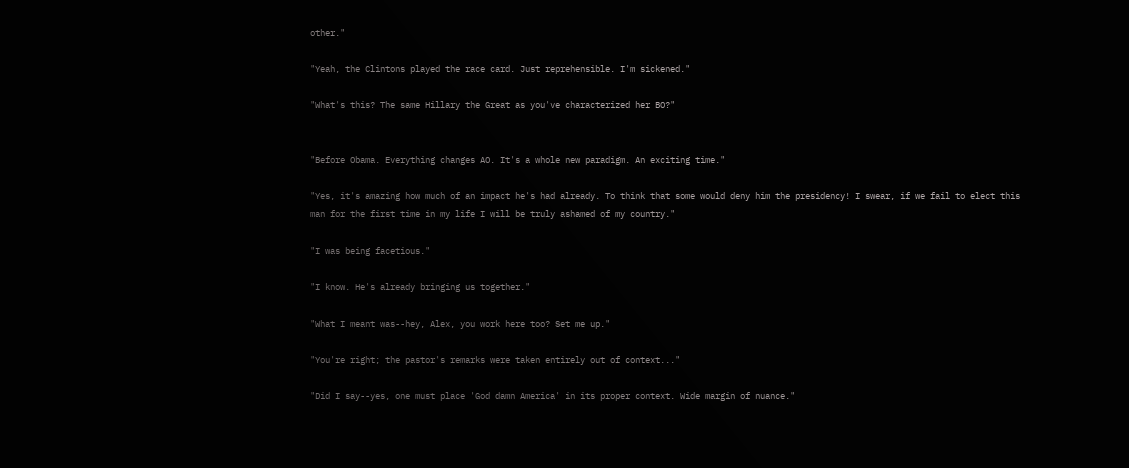other."

"Yeah, the Clintons played the race card. Just reprehensible. I'm sickened."

"What's this? The same Hillary the Great as you've characterized her BO?"


"Before Obama. Everything changes AO. It's a whole new paradigm. An exciting time."

"Yes, it's amazing how much of an impact he's had already. To think that some would deny him the presidency! I swear, if we fail to elect this man for the first time in my life I will be truly ashamed of my country."

"I was being facetious."

"I know. He's already bringing us together."

"What I meant was--hey, Alex, you work here too? Set me up."

"You're right; the pastor's remarks were taken entirely out of context..."

"Did I say--yes, one must place 'God damn America' in its proper context. Wide margin of nuance."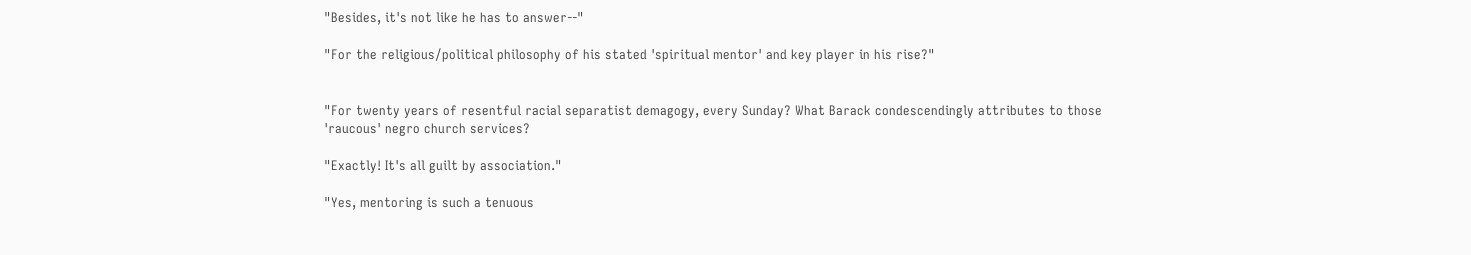"Besides, it's not like he has to answer--"

"For the religious/political philosophy of his stated 'spiritual mentor' and key player in his rise?"


"For twenty years of resentful racial separatist demagogy, every Sunday? What Barack condescendingly attributes to those 'raucous' negro church services?

"Exactly! It's all guilt by association."

"Yes, mentoring is such a tenuous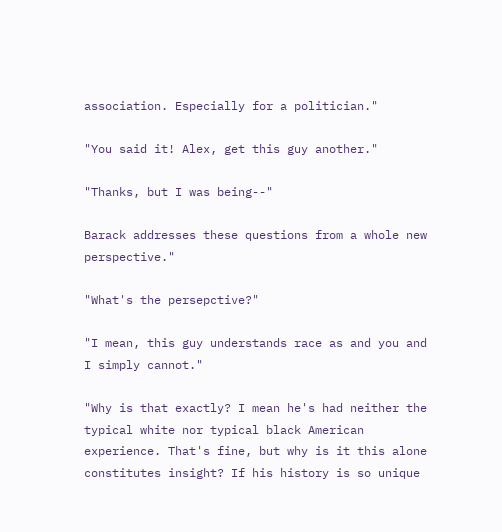association. Especially for a politician."

"You said it! Alex, get this guy another."

"Thanks, but I was being--"

Barack addresses these questions from a whole new perspective."

"What's the persepctive?"

"I mean, this guy understands race as and you and I simply cannot."

"Why is that exactly? I mean he's had neither the typical white nor typical black American experience. That's fine, but why is it this alone constitutes insight? If his history is so unique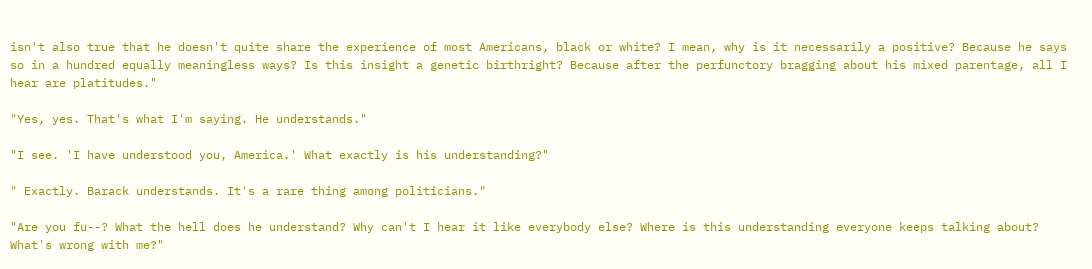isn't also true that he doesn't quite share the experience of most Americans, black or white? I mean, why is it necessarily a positive? Because he says so in a hundred equally meaningless ways? Is this insight a genetic birthright? Because after the perfunctory bragging about his mixed parentage, all I hear are platitudes."

"Yes, yes. That's what I'm saying. He understands."

"I see. 'I have understood you, America.' What exactly is his understanding?"

" Exactly. Barack understands. It's a rare thing among politicians."

"Are you fu--? What the hell does he understand? Why can't I hear it like everybody else? Where is this understanding everyone keeps talking about? What's wrong with me?"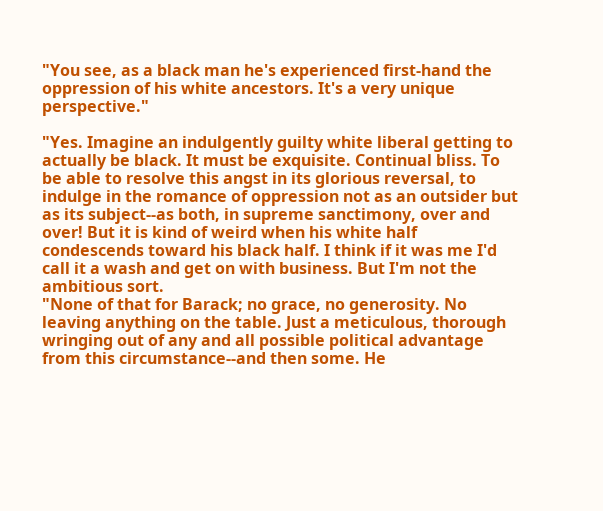"You see, as a black man he's experienced first-hand the oppression of his white ancestors. It's a very unique perspective."

"Yes. Imagine an indulgently guilty white liberal getting to actually be black. It must be exquisite. Continual bliss. To be able to resolve this angst in its glorious reversal, to indulge in the romance of oppression not as an outsider but as its subject--as both, in supreme sanctimony, over and over! But it is kind of weird when his white half condescends toward his black half. I think if it was me I'd call it a wash and get on with business. But I'm not the ambitious sort.
"None of that for Barack; no grace, no generosity. No leaving anything on the table. Just a meticulous, thorough wringing out of any and all possible political advantage from this circumstance--and then some. He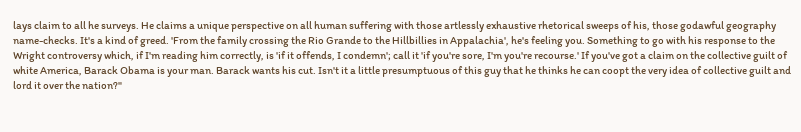lays claim to all he surveys. He claims a unique perspective on all human suffering with those artlessly exhaustive rhetorical sweeps of his, those godawful geography name-checks. It's a kind of greed. 'From the family crossing the Rio Grande to the Hillbillies in Appalachia', he's feeling you. Something to go with his response to the Wright controversy which, if I'm reading him correctly, is 'if it offends, I condemn'; call it 'if you're sore, I'm you're recourse.' If you've got a claim on the collective guilt of white America, Barack Obama is your man. Barack wants his cut. Isn't it a little presumptuous of this guy that he thinks he can coopt the very idea of collective guilt and lord it over the nation?"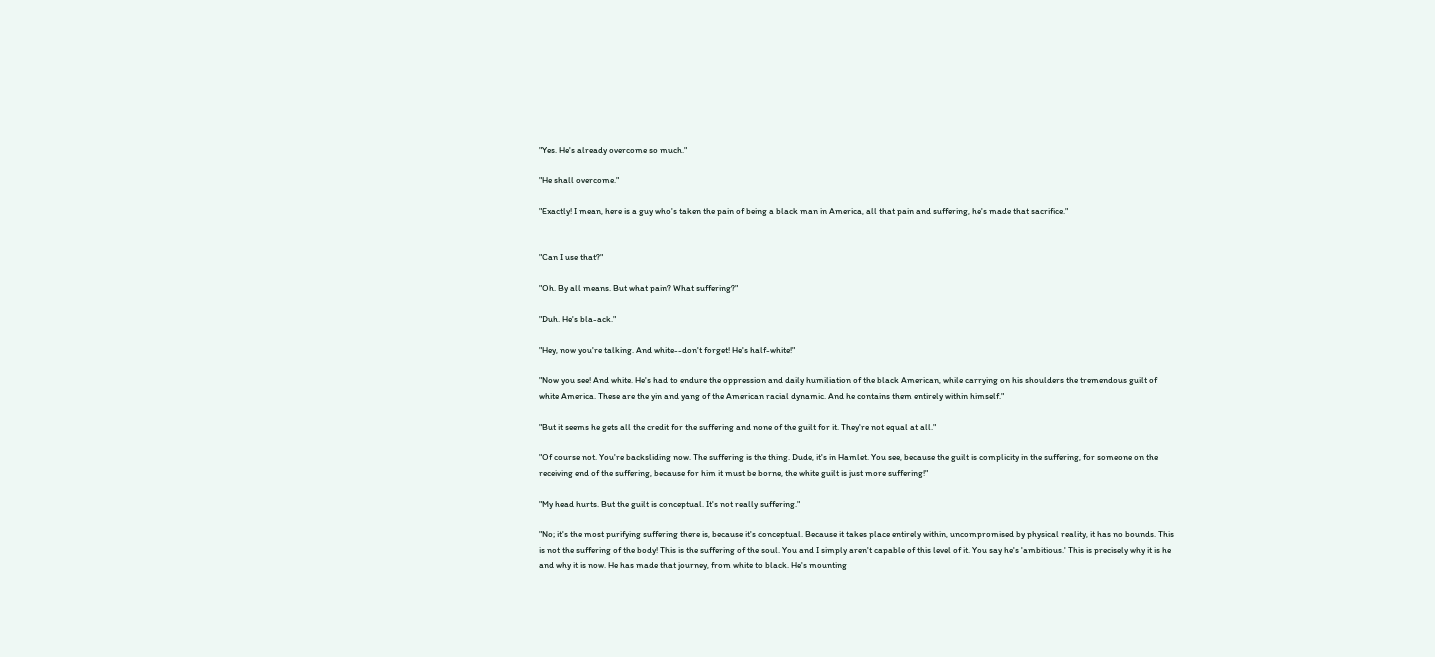"Yes. He's already overcome so much."

"He shall overcome."

"Exactly! I mean, here is a guy who's taken the pain of being a black man in America, all that pain and suffering, he's made that sacrifice."


"Can I use that?"

"Oh. By all means. But what pain? What suffering?"

"Duh. He's bla-ack."

"Hey, now you're talking. And white--don't forget! He's half-white!"

"Now you see! And white. He's had to endure the oppression and daily humiliation of the black American, while carrying on his shoulders the tremendous guilt of white America. These are the yin and yang of the American racial dynamic. And he contains them entirely within himself."

"But it seems he gets all the credit for the suffering and none of the guilt for it. They're not equal at all."

"Of course not. You're backsliding now. The suffering is the thing. Dude, it's in Hamlet. You see, because the guilt is complicity in the suffering, for someone on the receiving end of the suffering, because for him it must be borne, the white guilt is just more suffering!"

"My head hurts. But the guilt is conceptual. It's not really suffering."

"No; it's the most purifying suffering there is, because it's conceptual. Because it takes place entirely within, uncompromised by physical reality, it has no bounds. This is not the suffering of the body! This is the suffering of the soul. You and I simply aren't capable of this level of it. You say he's 'ambitious.' This is precisely why it is he and why it is now. He has made that journey, from white to black. He's mounting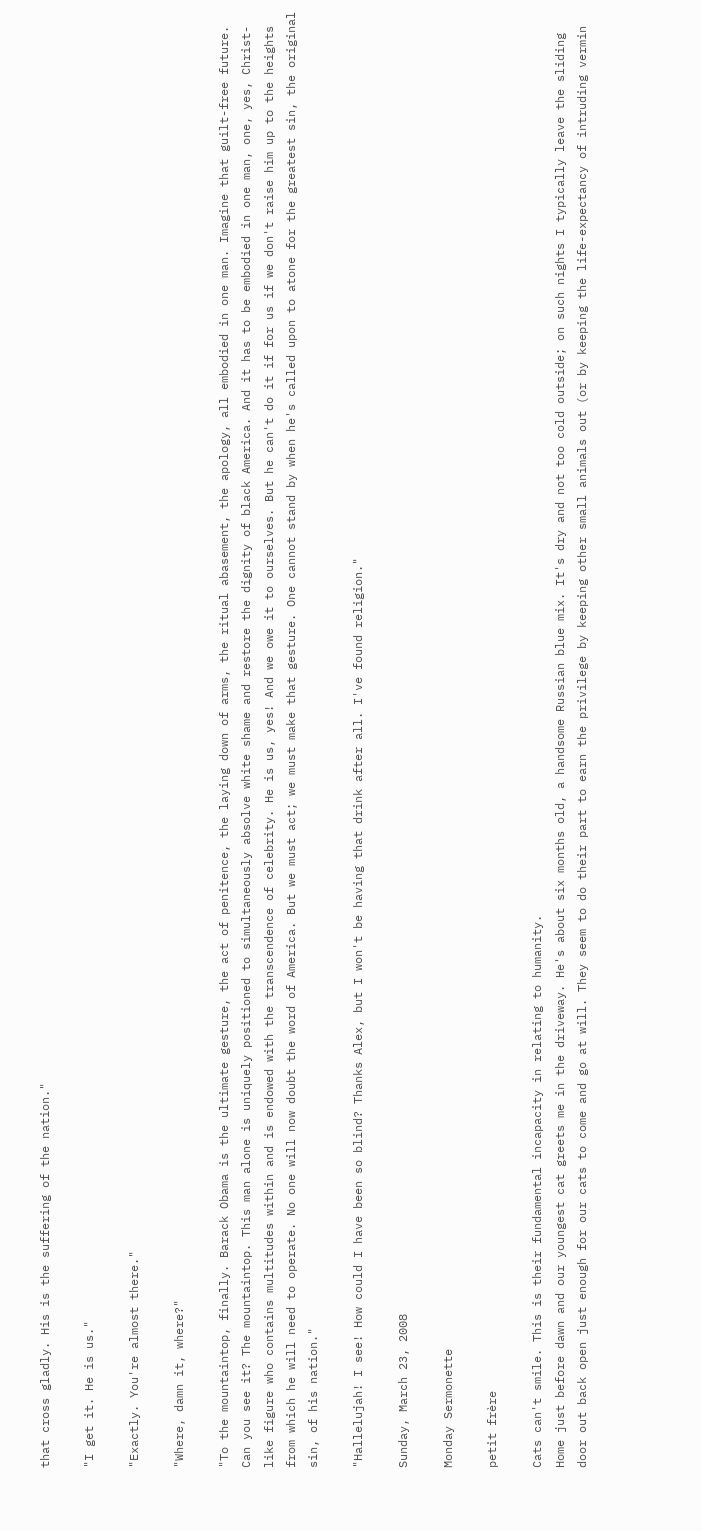that cross gladly. His is the suffering of the nation."

"I get it. He is us."

"Exactly. You're almost there."

"Where, damn it, where?"

"To the mountaintop, finally. Barack Obama is the ultimate gesture, the act of penitence, the laying down of arms, the ritual abasement, the apology, all embodied in one man. Imagine that guilt-free future. Can you see it? The mountaintop. This man alone is uniquely positioned to simultaneously absolve white shame and restore the dignity of black America. And it has to be embodied in one man, one, yes, Christ-like figure who contains multitudes within and is endowed with the transcendence of celebrity. He is us, yes! And we owe it to ourselves. But he can't do it if for us if we don't raise him up to the heights from which he will need to operate. No one will now doubt the word of America. But we must act; we must make that gesture. One cannot stand by when he's called upon to atone for the greatest sin, the original sin, of his nation."

"Hallelujah! I see! How could I have been so blind? Thanks Alex, but I won't be having that drink after all. I've found religion."

Sunday, March 23, 2008

Monday Sermonette

petit frère

Cats can't smile. This is their fundamental incapacity in relating to humanity.
Home just before dawn and our youngest cat greets me in the driveway. He's about six months old, a handsome Russian blue mix. It's dry and not too cold outside; on such nights I typically leave the sliding door out back open just enough for our cats to come and go at will. They seem to do their part to earn the privilege by keeping other small animals out (or by keeping the life-expectancy of intruding vermin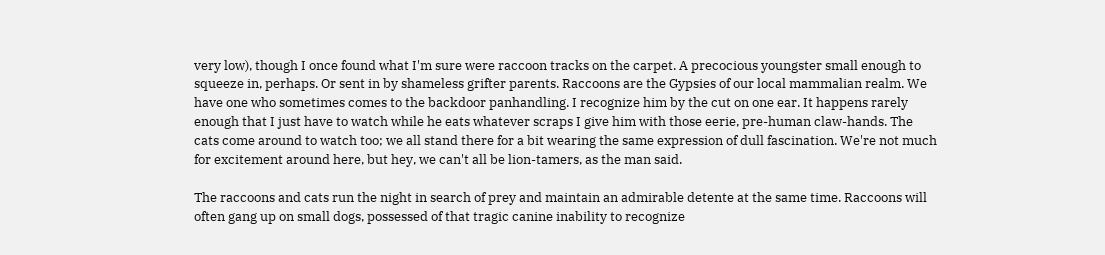very low), though I once found what I'm sure were raccoon tracks on the carpet. A precocious youngster small enough to squeeze in, perhaps. Or sent in by shameless grifter parents. Raccoons are the Gypsies of our local mammalian realm. We have one who sometimes comes to the backdoor panhandling. I recognize him by the cut on one ear. It happens rarely enough that I just have to watch while he eats whatever scraps I give him with those eerie, pre-human claw-hands. The cats come around to watch too; we all stand there for a bit wearing the same expression of dull fascination. We're not much for excitement around here, but hey, we can't all be lion-tamers, as the man said.

The raccoons and cats run the night in search of prey and maintain an admirable detente at the same time. Raccoons will often gang up on small dogs, possessed of that tragic canine inability to recognize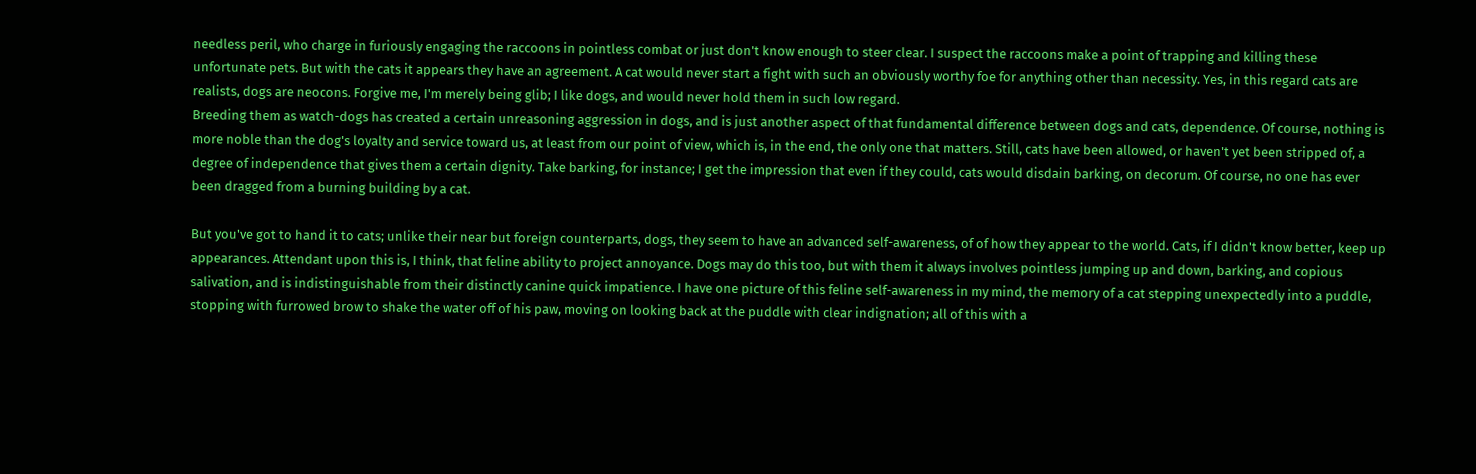needless peril, who charge in furiously engaging the raccoons in pointless combat or just don't know enough to steer clear. I suspect the raccoons make a point of trapping and killing these unfortunate pets. But with the cats it appears they have an agreement. A cat would never start a fight with such an obviously worthy foe for anything other than necessity. Yes, in this regard cats are realists, dogs are neocons. Forgive me, I'm merely being glib; I like dogs, and would never hold them in such low regard.
Breeding them as watch-dogs has created a certain unreasoning aggression in dogs, and is just another aspect of that fundamental difference between dogs and cats, dependence. Of course, nothing is more noble than the dog's loyalty and service toward us, at least from our point of view, which is, in the end, the only one that matters. Still, cats have been allowed, or haven't yet been stripped of, a degree of independence that gives them a certain dignity. Take barking, for instance; I get the impression that even if they could, cats would disdain barking, on decorum. Of course, no one has ever been dragged from a burning building by a cat.

But you've got to hand it to cats; unlike their near but foreign counterparts, dogs, they seem to have an advanced self-awareness, of of how they appear to the world. Cats, if I didn't know better, keep up appearances. Attendant upon this is, I think, that feline ability to project annoyance. Dogs may do this too, but with them it always involves pointless jumping up and down, barking, and copious salivation, and is indistinguishable from their distinctly canine quick impatience. I have one picture of this feline self-awareness in my mind, the memory of a cat stepping unexpectedly into a puddle, stopping with furrowed brow to shake the water off of his paw, moving on looking back at the puddle with clear indignation; all of this with a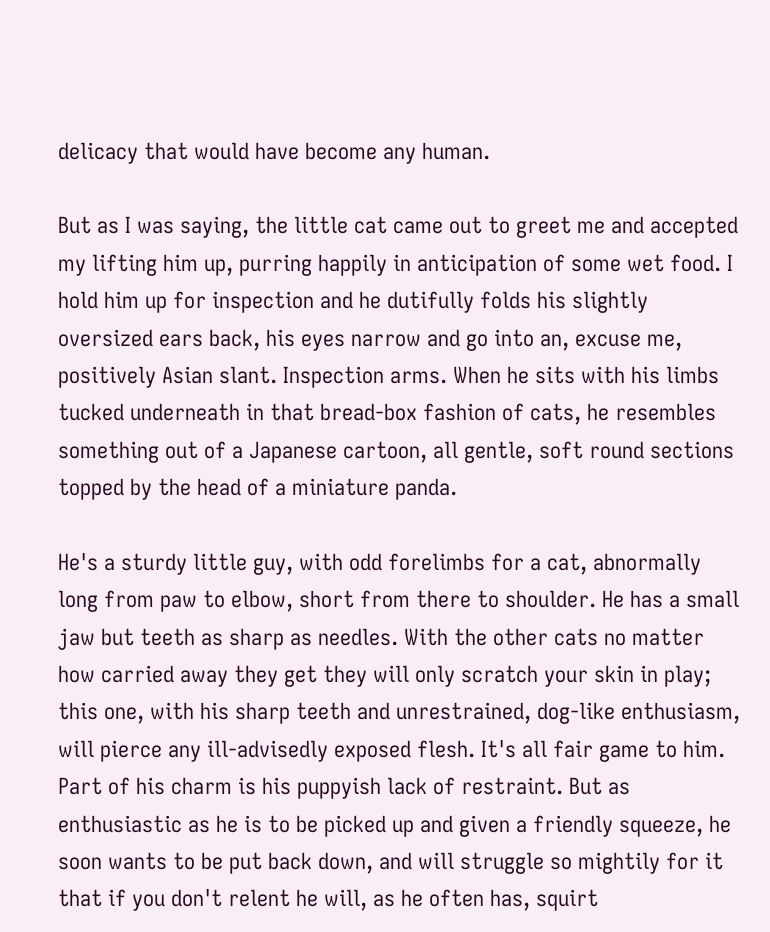delicacy that would have become any human.

But as I was saying, the little cat came out to greet me and accepted my lifting him up, purring happily in anticipation of some wet food. I hold him up for inspection and he dutifully folds his slightly oversized ears back, his eyes narrow and go into an, excuse me, positively Asian slant. Inspection arms. When he sits with his limbs tucked underneath in that bread-box fashion of cats, he resembles something out of a Japanese cartoon, all gentle, soft round sections topped by the head of a miniature panda.

He's a sturdy little guy, with odd forelimbs for a cat, abnormally long from paw to elbow, short from there to shoulder. He has a small jaw but teeth as sharp as needles. With the other cats no matter how carried away they get they will only scratch your skin in play; this one, with his sharp teeth and unrestrained, dog-like enthusiasm, will pierce any ill-advisedly exposed flesh. It's all fair game to him. Part of his charm is his puppyish lack of restraint. But as enthusiastic as he is to be picked up and given a friendly squeeze, he soon wants to be put back down, and will struggle so mightily for it that if you don't relent he will, as he often has, squirt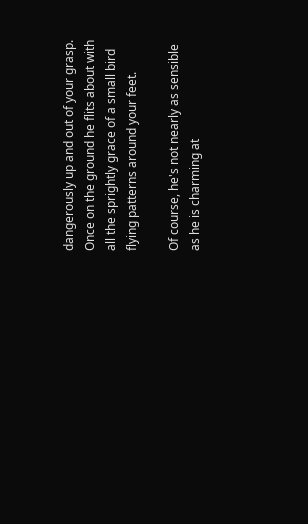dangerously up and out of your grasp. Once on the ground he flits about with all the sprightly grace of a small bird flying patterns around your feet.

Of course, he's not nearly as sensible as he is charming at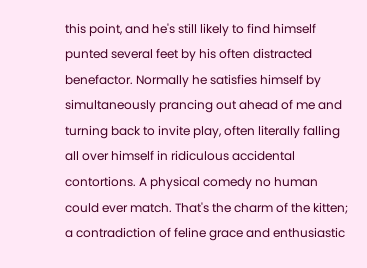this point, and he's still likely to find himself punted several feet by his often distracted benefactor. Normally he satisfies himself by simultaneously prancing out ahead of me and turning back to invite play, often literally falling all over himself in ridiculous accidental contortions. A physical comedy no human could ever match. That's the charm of the kitten; a contradiction of feline grace and enthusiastic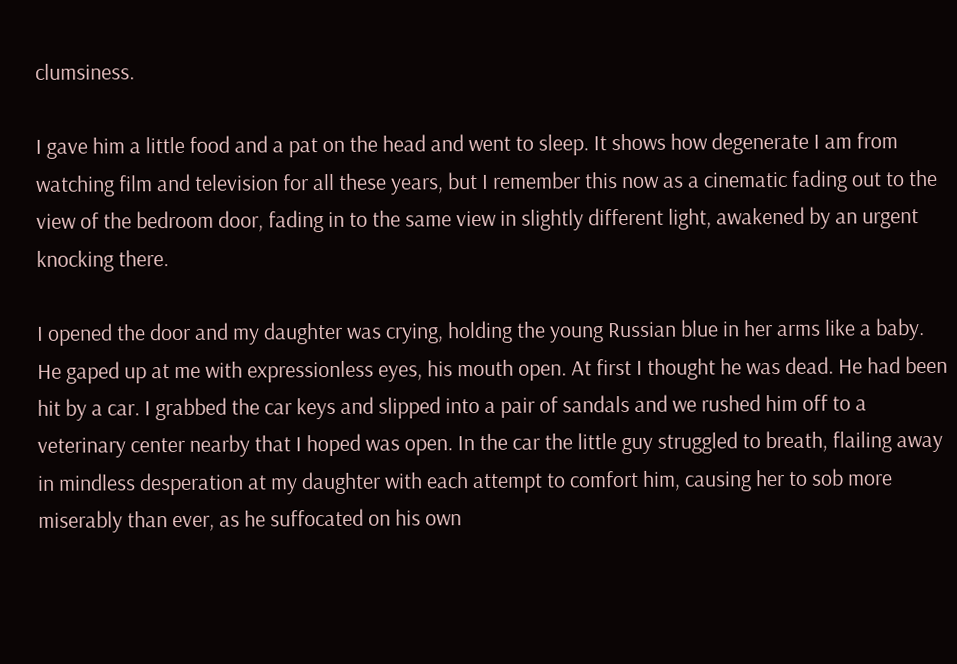clumsiness.

I gave him a little food and a pat on the head and went to sleep. It shows how degenerate I am from watching film and television for all these years, but I remember this now as a cinematic fading out to the view of the bedroom door, fading in to the same view in slightly different light, awakened by an urgent knocking there.

I opened the door and my daughter was crying, holding the young Russian blue in her arms like a baby. He gaped up at me with expressionless eyes, his mouth open. At first I thought he was dead. He had been hit by a car. I grabbed the car keys and slipped into a pair of sandals and we rushed him off to a veterinary center nearby that I hoped was open. In the car the little guy struggled to breath, flailing away in mindless desperation at my daughter with each attempt to comfort him, causing her to sob more miserably than ever, as he suffocated on his own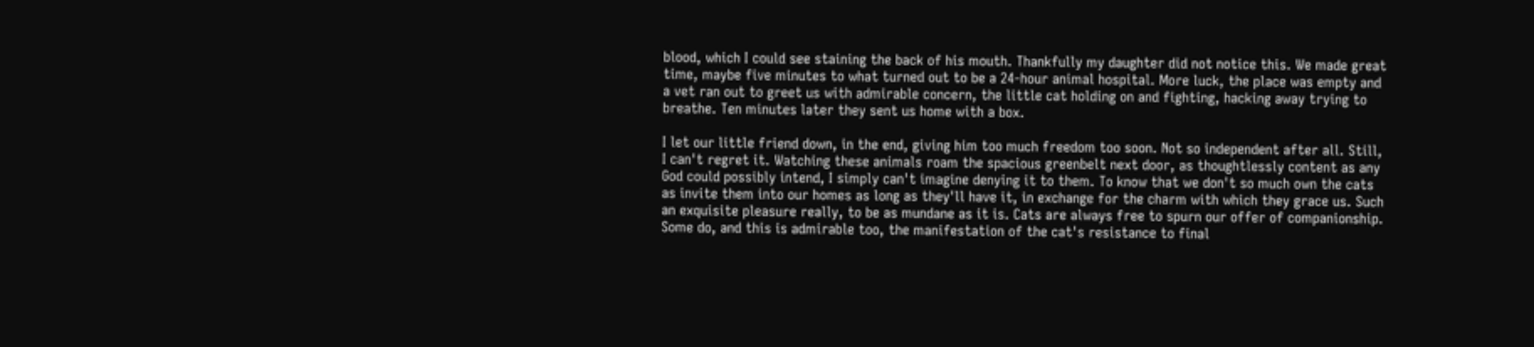blood, which I could see staining the back of his mouth. Thankfully my daughter did not notice this. We made great time, maybe five minutes to what turned out to be a 24-hour animal hospital. More luck, the place was empty and a vet ran out to greet us with admirable concern, the little cat holding on and fighting, hacking away trying to breathe. Ten minutes later they sent us home with a box.

I let our little friend down, in the end, giving him too much freedom too soon. Not so independent after all. Still, I can't regret it. Watching these animals roam the spacious greenbelt next door, as thoughtlessly content as any God could possibly intend, I simply can't imagine denying it to them. To know that we don't so much own the cats as invite them into our homes as long as they'll have it, in exchange for the charm with which they grace us. Such an exquisite pleasure really, to be as mundane as it is. Cats are always free to spurn our offer of companionship. Some do, and this is admirable too, the manifestation of the cat's resistance to final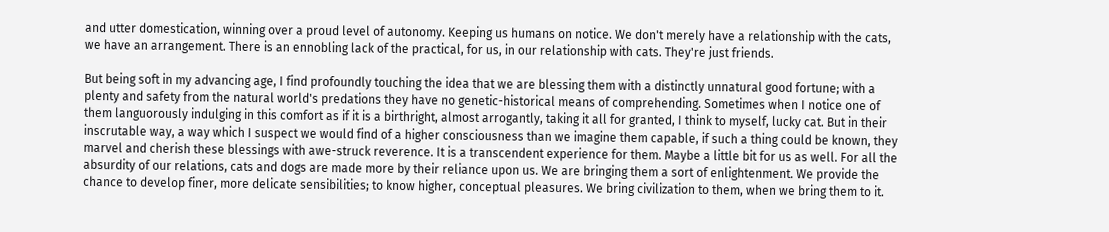and utter domestication, winning over a proud level of autonomy. Keeping us humans on notice. We don't merely have a relationship with the cats, we have an arrangement. There is an ennobling lack of the practical, for us, in our relationship with cats. They're just friends.

But being soft in my advancing age, I find profoundly touching the idea that we are blessing them with a distinctly unnatural good fortune; with a plenty and safety from the natural world's predations they have no genetic-historical means of comprehending. Sometimes when I notice one of them languorously indulging in this comfort as if it is a birthright, almost arrogantly, taking it all for granted, I think to myself, lucky cat. But in their inscrutable way, a way which I suspect we would find of a higher consciousness than we imagine them capable, if such a thing could be known, they marvel and cherish these blessings with awe-struck reverence. It is a transcendent experience for them. Maybe a little bit for us as well. For all the absurdity of our relations, cats and dogs are made more by their reliance upon us. We are bringing them a sort of enlightenment. We provide the chance to develop finer, more delicate sensibilities; to know higher, conceptual pleasures. We bring civilization to them, when we bring them to it.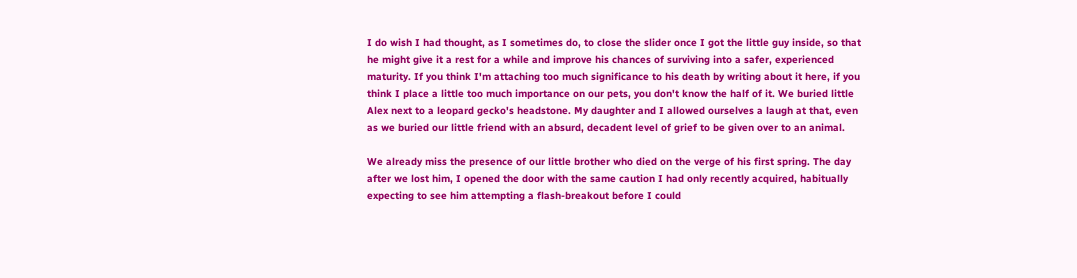I do wish I had thought, as I sometimes do, to close the slider once I got the little guy inside, so that he might give it a rest for a while and improve his chances of surviving into a safer, experienced maturity. If you think I'm attaching too much significance to his death by writing about it here, if you think I place a little too much importance on our pets, you don't know the half of it. We buried little Alex next to a leopard gecko's headstone. My daughter and I allowed ourselves a laugh at that, even as we buried our little friend with an absurd, decadent level of grief to be given over to an animal.

We already miss the presence of our little brother who died on the verge of his first spring. The day after we lost him, I opened the door with the same caution I had only recently acquired, habitually expecting to see him attempting a flash-breakout before I could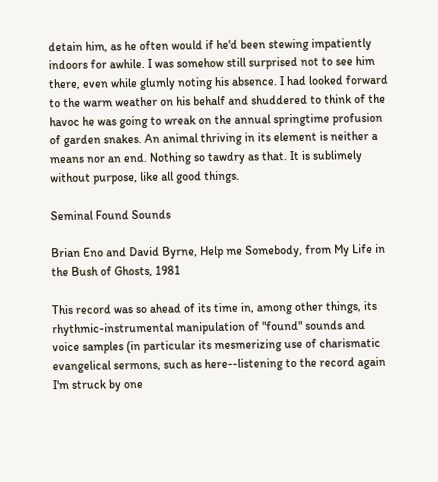detain him, as he often would if he'd been stewing impatiently indoors for awhile. I was somehow still surprised not to see him there, even while glumly noting his absence. I had looked forward to the warm weather on his behalf and shuddered to think of the havoc he was going to wreak on the annual springtime profusion of garden snakes. An animal thriving in its element is neither a means nor an end. Nothing so tawdry as that. It is sublimely without purpose, like all good things.

Seminal Found Sounds

Brian Eno and David Byrne, Help me Somebody, from My Life in the Bush of Ghosts, 1981

This record was so ahead of its time in, among other things, its rhythmic-instrumental manipulation of "found" sounds and voice samples (in particular its mesmerizing use of charismatic evangelical sermons, such as here--listening to the record again I'm struck by one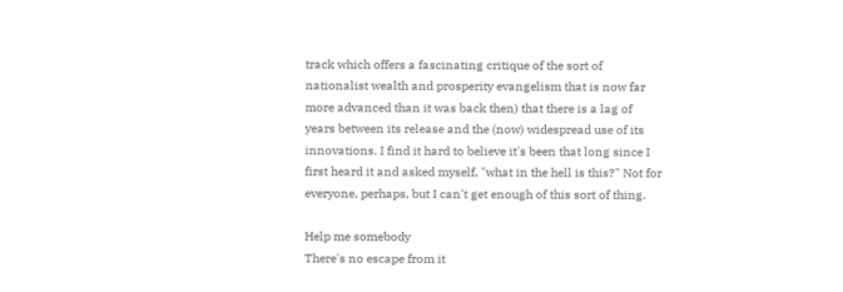track which offers a fascinating critique of the sort of nationalist wealth and prosperity evangelism that is now far more advanced than it was back then) that there is a lag of years between its release and the (now) widespread use of its innovations. I find it hard to believe it's been that long since I first heard it and asked myself, "what in the hell is this?" Not for everyone, perhaps, but I can't get enough of this sort of thing.

Help me somebody
There's no escape from it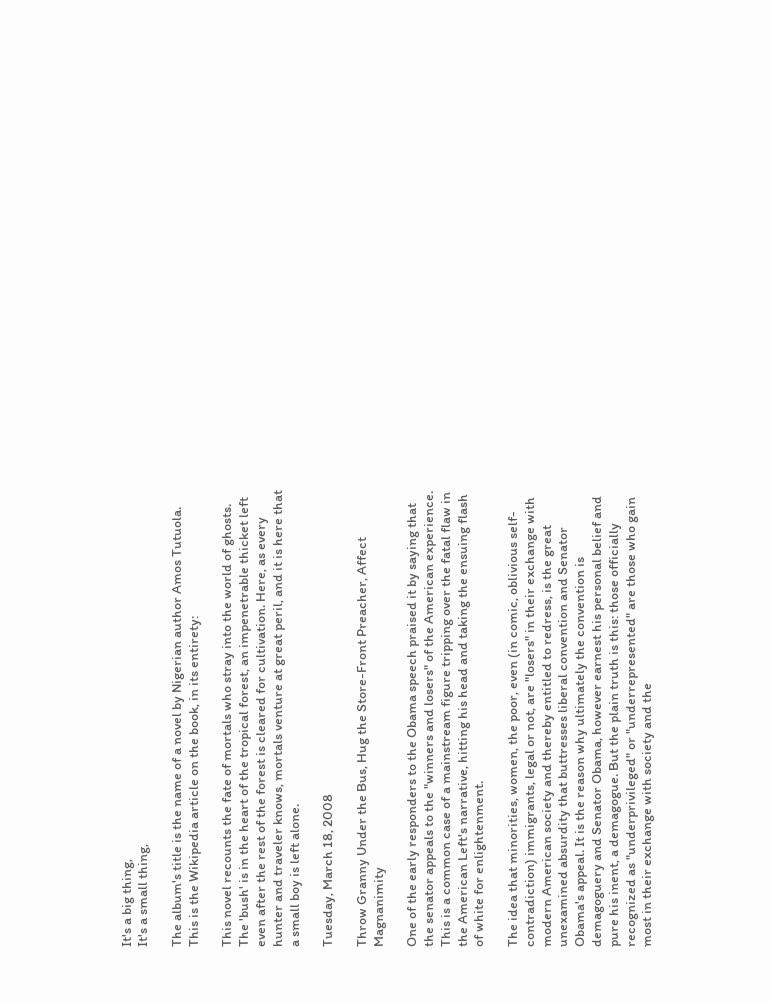It's a big thing,
It's a small thing,

The album's title is the name of a novel by Nigerian author Amos Tutuola. This is the Wikipedia article on the book, in its entirety:

This novel recounts the fate of mortals who stray into the world of ghosts. The 'bush' is in the heart of the tropical forest, an impenetrable thicket left even after the rest of the forest is cleared for cultivation. Here, as every hunter and traveler knows, mortals venture at great peril, and it is here that a small boy is left alone.

Tuesday, March 18, 2008

Throw Granny Under the Bus, Hug the Store-Front Preacher, Affect Magnanimity

One of the early responders to the Obama speech praised it by saying that the senator appeals to the "winners and losers" of the American experience. This is a common case of a mainstream figure tripping over the fatal flaw in the American Left's narrative, hitting his head and taking the ensuing flash of white for enlightenment.

The idea that minorities, women, the poor, even (in comic, oblivious self-contradiction) immigrants, legal or not, are "losers" in their exchange with modern American society and thereby entitled to redress, is the great unexamined absurdity that buttresses liberal convention and Senator Obama's appeal. It is the reason why ultimately the convention is demagoguery and Senator Obama, however earnest his personal belief and pure his inent, a demagogue. But the plain truth is this: those officially recognized as "underprivileged" or "underrepresented" are those who gain most in their exchange with society and the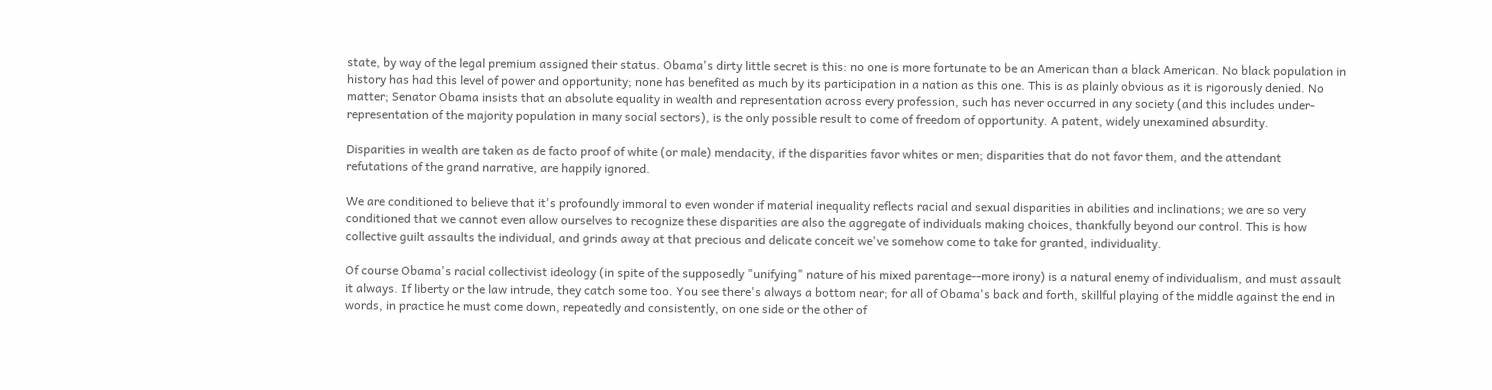state, by way of the legal premium assigned their status. Obama's dirty little secret is this: no one is more fortunate to be an American than a black American. No black population in history has had this level of power and opportunity; none has benefited as much by its participation in a nation as this one. This is as plainly obvious as it is rigorously denied. No matter; Senator Obama insists that an absolute equality in wealth and representation across every profession, such has never occurred in any society (and this includes under-representation of the majority population in many social sectors), is the only possible result to come of freedom of opportunity. A patent, widely unexamined absurdity.

Disparities in wealth are taken as de facto proof of white (or male) mendacity, if the disparities favor whites or men; disparities that do not favor them, and the attendant refutations of the grand narrative, are happily ignored.

We are conditioned to believe that it's profoundly immoral to even wonder if material inequality reflects racial and sexual disparities in abilities and inclinations; we are so very conditioned that we cannot even allow ourselves to recognize these disparities are also the aggregate of individuals making choices, thankfully beyond our control. This is how collective guilt assaults the individual, and grinds away at that precious and delicate conceit we've somehow come to take for granted, individuality.

Of course Obama's racial collectivist ideology (in spite of the supposedly "unifying" nature of his mixed parentage--more irony) is a natural enemy of individualism, and must assault it always. If liberty or the law intrude, they catch some too. You see there's always a bottom near; for all of Obama's back and forth, skillful playing of the middle against the end in words, in practice he must come down, repeatedly and consistently, on one side or the other of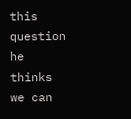this question he thinks we can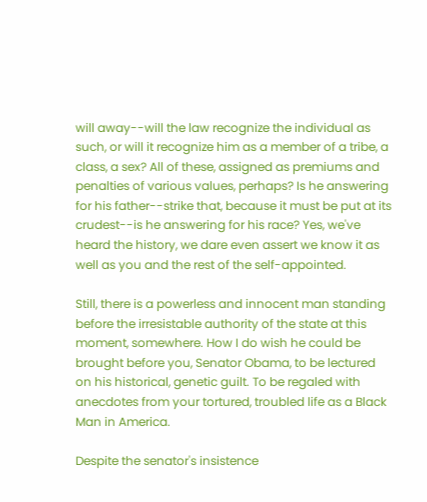will away--will the law recognize the individual as such, or will it recognize him as a member of a tribe, a class, a sex? All of these, assigned as premiums and penalties of various values, perhaps? Is he answering for his father--strike that, because it must be put at its crudest--is he answering for his race? Yes, we've heard the history, we dare even assert we know it as well as you and the rest of the self-appointed.

Still, there is a powerless and innocent man standing before the irresistable authority of the state at this moment, somewhere. How I do wish he could be brought before you, Senator Obama, to be lectured on his historical, genetic guilt. To be regaled with anecdotes from your tortured, troubled life as a Black Man in America.

Despite the senator's insistence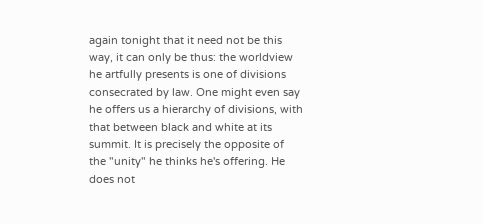again tonight that it need not be this way, it can only be thus: the worldview he artfully presents is one of divisions consecrated by law. One might even say he offers us a hierarchy of divisions, with that between black and white at its summit. It is precisely the opposite of the "unity" he thinks he's offering. He does not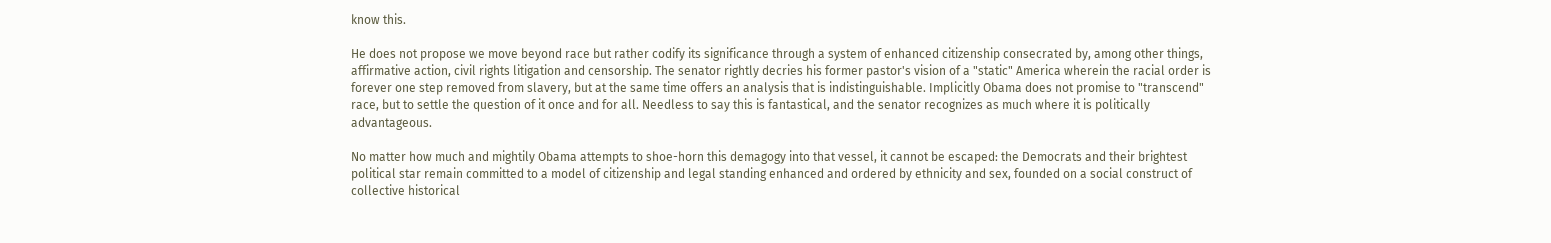know this.

He does not propose we move beyond race but rather codify its significance through a system of enhanced citizenship consecrated by, among other things, affirmative action, civil rights litigation and censorship. The senator rightly decries his former pastor's vision of a "static" America wherein the racial order is forever one step removed from slavery, but at the same time offers an analysis that is indistinguishable. Implicitly Obama does not promise to "transcend" race, but to settle the question of it once and for all. Needless to say this is fantastical, and the senator recognizes as much where it is politically advantageous.

No matter how much and mightily Obama attempts to shoe-horn this demagogy into that vessel, it cannot be escaped: the Democrats and their brightest political star remain committed to a model of citizenship and legal standing enhanced and ordered by ethnicity and sex, founded on a social construct of collective historical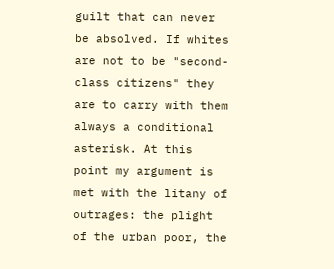guilt that can never be absolved. If whites are not to be "second-class citizens" they are to carry with them always a conditional asterisk. At this point my argument is met with the litany of outrages: the plight of the urban poor, the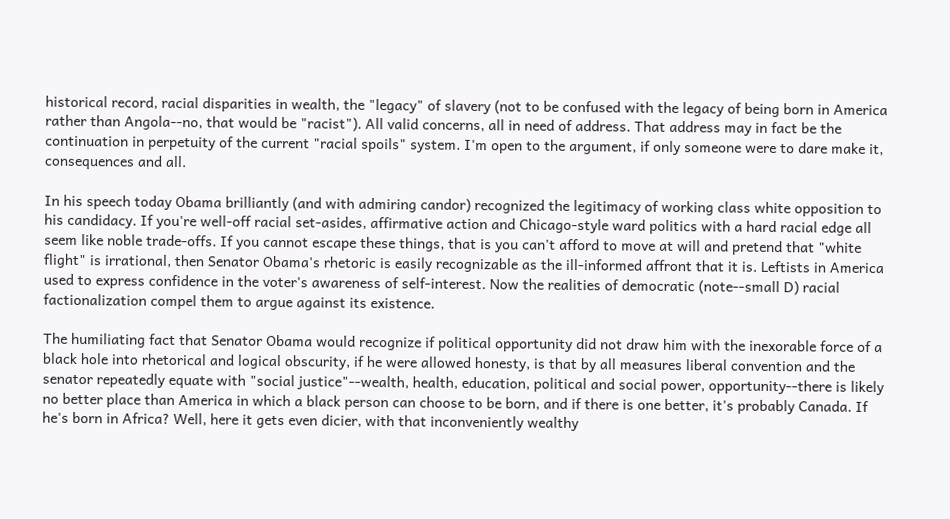historical record, racial disparities in wealth, the "legacy" of slavery (not to be confused with the legacy of being born in America rather than Angola--no, that would be "racist"). All valid concerns, all in need of address. That address may in fact be the continuation in perpetuity of the current "racial spoils" system. I'm open to the argument, if only someone were to dare make it, consequences and all.

In his speech today Obama brilliantly (and with admiring candor) recognized the legitimacy of working class white opposition to his candidacy. If you're well-off racial set-asides, affirmative action and Chicago-style ward politics with a hard racial edge all seem like noble trade-offs. If you cannot escape these things, that is you can't afford to move at will and pretend that "white flight" is irrational, then Senator Obama's rhetoric is easily recognizable as the ill-informed affront that it is. Leftists in America used to express confidence in the voter's awareness of self-interest. Now the realities of democratic (note--small D) racial factionalization compel them to argue against its existence.

The humiliating fact that Senator Obama would recognize if political opportunity did not draw him with the inexorable force of a black hole into rhetorical and logical obscurity, if he were allowed honesty, is that by all measures liberal convention and the senator repeatedly equate with "social justice"--wealth, health, education, political and social power, opportunity--there is likely no better place than America in which a black person can choose to be born, and if there is one better, it's probably Canada. If he's born in Africa? Well, here it gets even dicier, with that inconveniently wealthy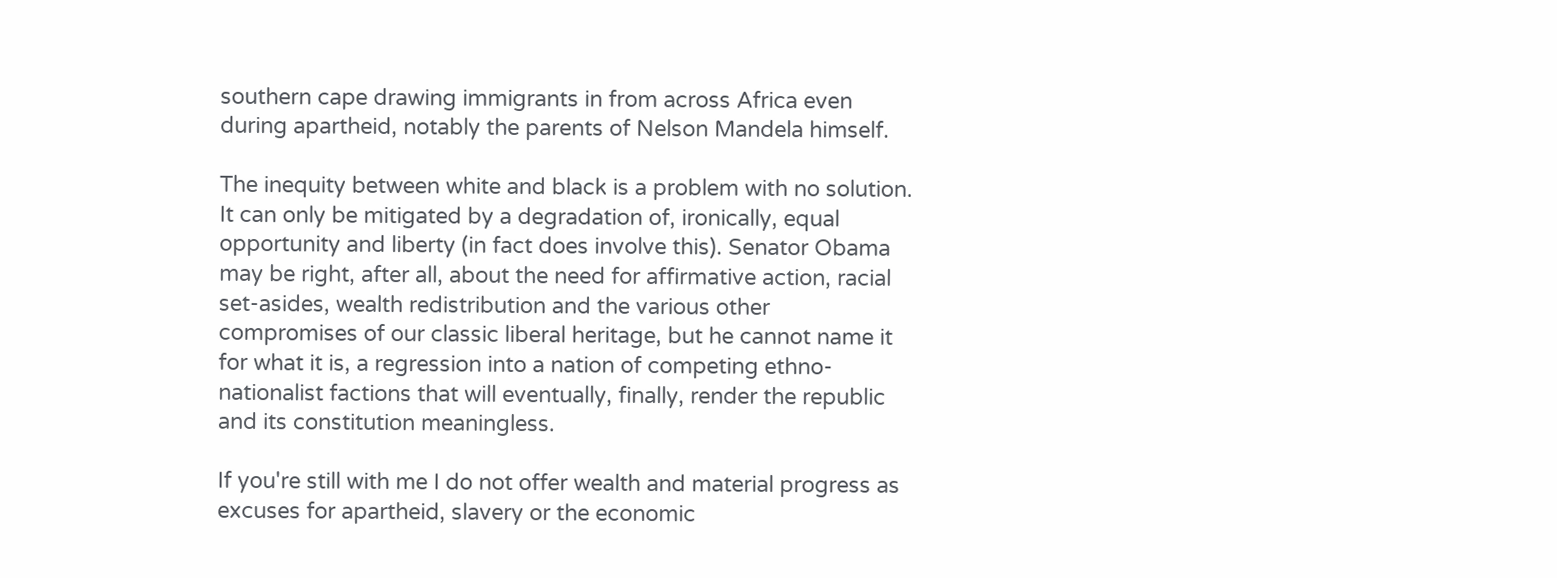southern cape drawing immigrants in from across Africa even during apartheid, notably the parents of Nelson Mandela himself.

The inequity between white and black is a problem with no solution. It can only be mitigated by a degradation of, ironically, equal opportunity and liberty (in fact does involve this). Senator Obama may be right, after all, about the need for affirmative action, racial set-asides, wealth redistribution and the various other compromises of our classic liberal heritage, but he cannot name it for what it is, a regression into a nation of competing ethno-nationalist factions that will eventually, finally, render the republic and its constitution meaningless.

If you're still with me I do not offer wealth and material progress as excuses for apartheid, slavery or the economic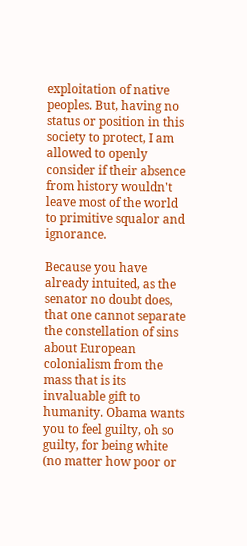exploitation of native peoples. But, having no status or position in this society to protect, I am allowed to openly consider if their absence from history wouldn't leave most of the world to primitive squalor and ignorance.

Because you have already intuited, as the senator no doubt does, that one cannot separate the constellation of sins about European colonialism from the mass that is its invaluable gift to humanity. Obama wants you to feel guilty, oh so guilty, for being white (no matter how poor or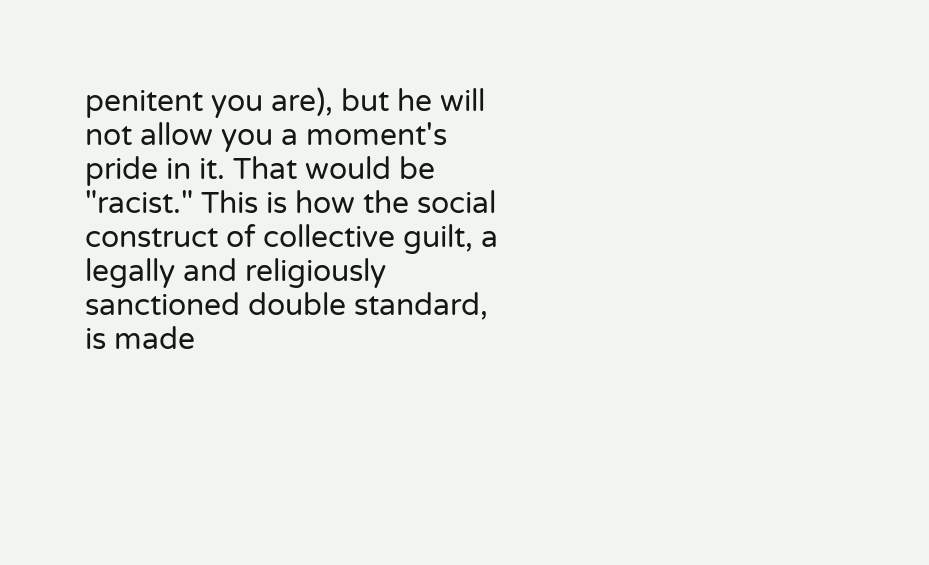penitent you are), but he will not allow you a moment's pride in it. That would be "racist." This is how the social construct of collective guilt, a legally and religiously sanctioned double standard, is made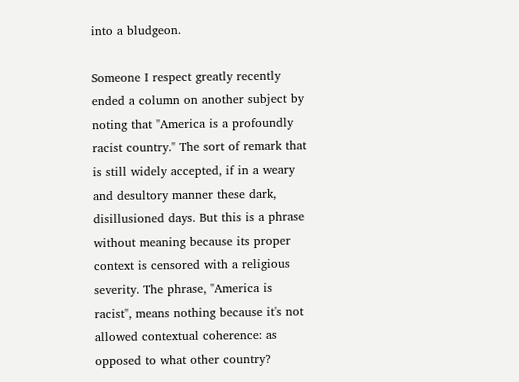into a bludgeon.

Someone I respect greatly recently ended a column on another subject by noting that "America is a profoundly racist country." The sort of remark that is still widely accepted, if in a weary and desultory manner these dark, disillusioned days. But this is a phrase without meaning because its proper context is censored with a religious severity. The phrase, "America is racist", means nothing because it's not allowed contextual coherence: as opposed to what other country?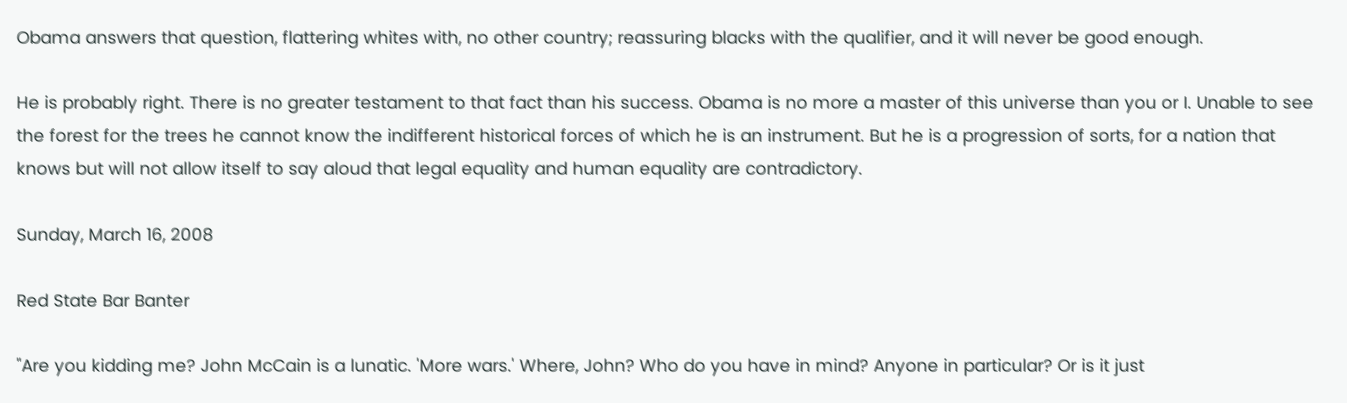Obama answers that question, flattering whites with, no other country; reassuring blacks with the qualifier, and it will never be good enough.

He is probably right. There is no greater testament to that fact than his success. Obama is no more a master of this universe than you or I. Unable to see the forest for the trees he cannot know the indifferent historical forces of which he is an instrument. But he is a progression of sorts, for a nation that knows but will not allow itself to say aloud that legal equality and human equality are contradictory.

Sunday, March 16, 2008

Red State Bar Banter

"Are you kidding me? John McCain is a lunatic. 'More wars.' Where, John? Who do you have in mind? Anyone in particular? Or is it just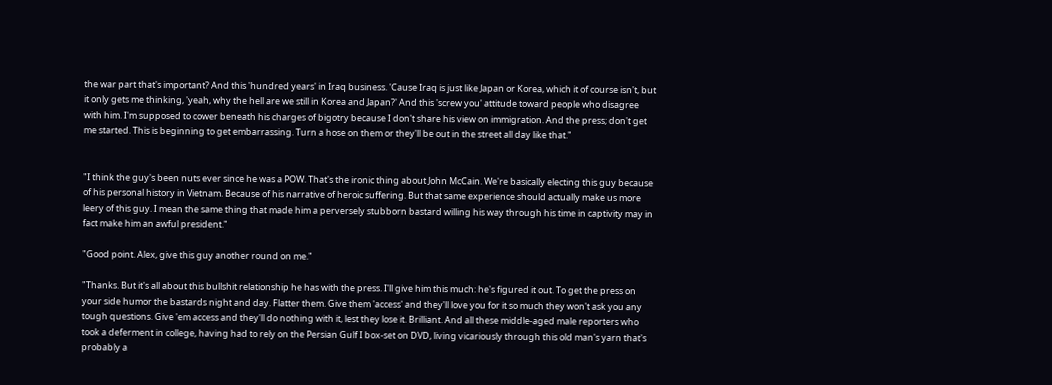the war part that's important? And this 'hundred years' in Iraq business. 'Cause Iraq is just like Japan or Korea, which it of course isn't, but it only gets me thinking, 'yeah, why the hell are we still in Korea and Japan?' And this 'screw you' attitude toward people who disagree with him. I'm supposed to cower beneath his charges of bigotry because I don't share his view on immigration. And the press; don't get me started. This is beginning to get embarrassing. Turn a hose on them or they'll be out in the street all day like that."


"I think the guy's been nuts ever since he was a POW. That's the ironic thing about John McCain. We're basically electing this guy because of his personal history in Vietnam. Because of his narrative of heroic suffering. But that same experience should actually make us more leery of this guy. I mean the same thing that made him a perversely stubborn bastard willing his way through his time in captivity may in fact make him an awful president."

"Good point. Alex, give this guy another round on me."

"Thanks. But it's all about this bullshit relationship he has with the press. I'll give him this much: he's figured it out. To get the press on your side humor the bastards night and day. Flatter them. Give them 'access' and they'll love you for it so much they won't ask you any tough questions. Give 'em access and they'll do nothing with it, lest they lose it. Brilliant. And all these middle-aged male reporters who took a deferment in college, having had to rely on the Persian Gulf I box-set on DVD, living vicariously through this old man's yarn that's probably a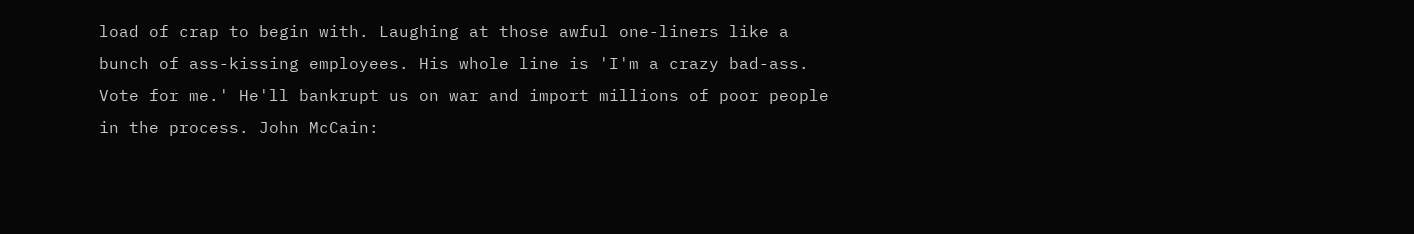load of crap to begin with. Laughing at those awful one-liners like a bunch of ass-kissing employees. His whole line is 'I'm a crazy bad-ass. Vote for me.' He'll bankrupt us on war and import millions of poor people in the process. John McCain: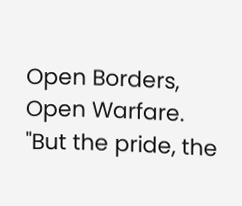Open Borders, Open Warfare.
"But the pride, the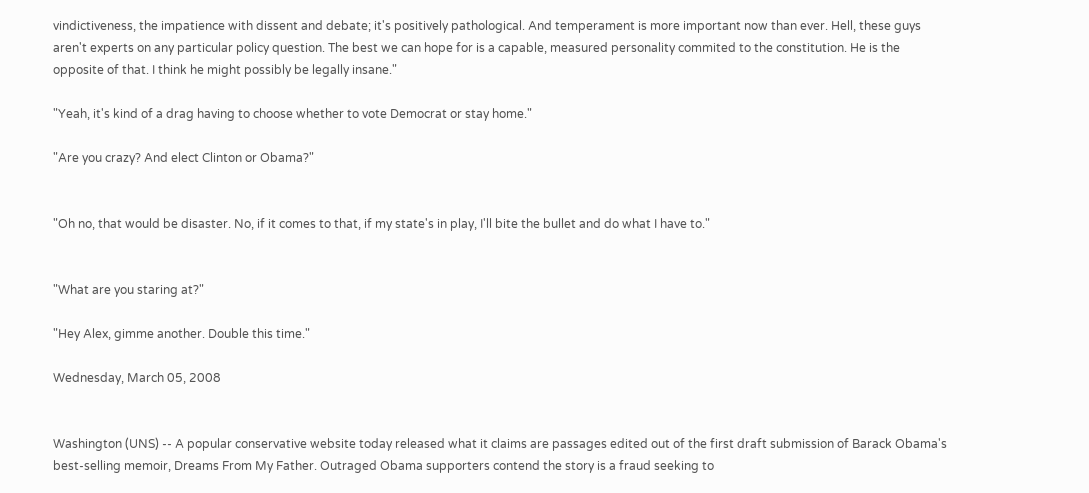vindictiveness, the impatience with dissent and debate; it's positively pathological. And temperament is more important now than ever. Hell, these guys aren't experts on any particular policy question. The best we can hope for is a capable, measured personality commited to the constitution. He is the opposite of that. I think he might possibly be legally insane."

"Yeah, it's kind of a drag having to choose whether to vote Democrat or stay home."

"Are you crazy? And elect Clinton or Obama?"


"Oh no, that would be disaster. No, if it comes to that, if my state's in play, I'll bite the bullet and do what I have to."


"What are you staring at?"

"Hey Alex, gimme another. Double this time."

Wednesday, March 05, 2008


Washington (UNS) -- A popular conservative website today released what it claims are passages edited out of the first draft submission of Barack Obama's best-selling memoir, Dreams From My Father. Outraged Obama supporters contend the story is a fraud seeking to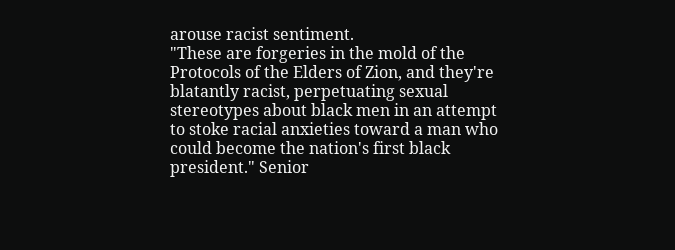arouse racist sentiment.
"These are forgeries in the mold of the Protocols of the Elders of Zion, and they're blatantly racist, perpetuating sexual stereotypes about black men in an attempt to stoke racial anxieties toward a man who could become the nation's first black president." Senior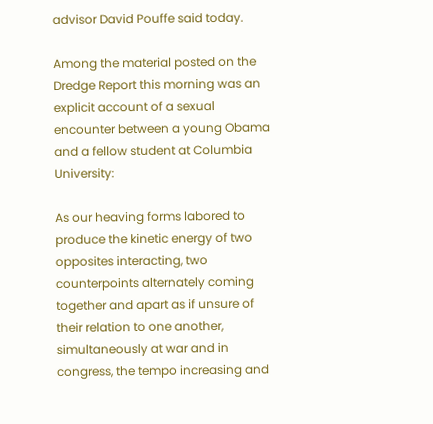advisor David Pouffe said today.

Among the material posted on the Dredge Report this morning was an explicit account of a sexual encounter between a young Obama and a fellow student at Columbia University:

As our heaving forms labored to produce the kinetic energy of two opposites interacting, two counterpoints alternately coming together and apart as if unsure of their relation to one another, simultaneously at war and in congress, the tempo increasing and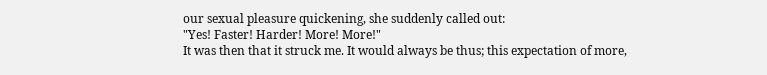our sexual pleasure quickening, she suddenly called out:
"Yes! Faster! Harder! More! More!"
It was then that it struck me. It would always be thus; this expectation of more,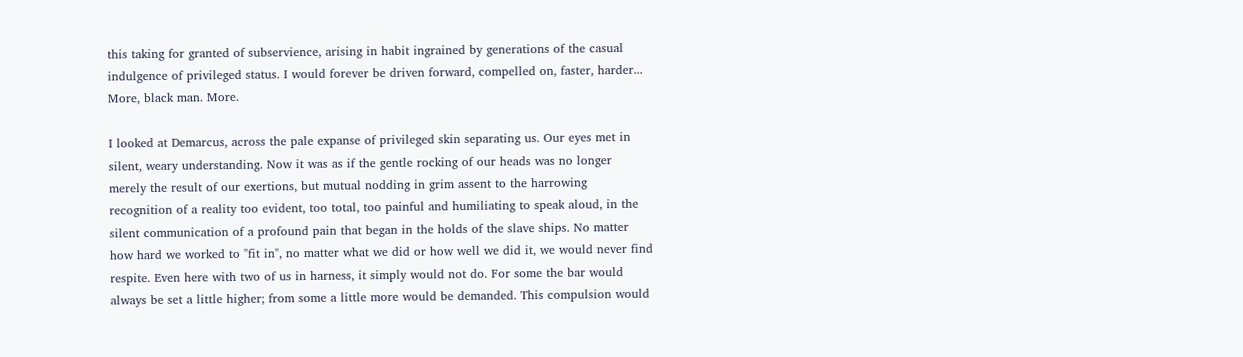this taking for granted of subservience, arising in habit ingrained by generations of the casual indulgence of privileged status. I would forever be driven forward, compelled on, faster, harder... More, black man. More.

I looked at Demarcus, across the pale expanse of privileged skin separating us. Our eyes met in silent, weary understanding. Now it was as if the gentle rocking of our heads was no longer merely the result of our exertions, but mutual nodding in grim assent to the harrowing recognition of a reality too evident, too total, too painful and humiliating to speak aloud, in the silent communication of a profound pain that began in the holds of the slave ships. No matter how hard we worked to "fit in", no matter what we did or how well we did it, we would never find respite. Even here with two of us in harness, it simply would not do. For some the bar would always be set a little higher; from some a little more would be demanded. This compulsion would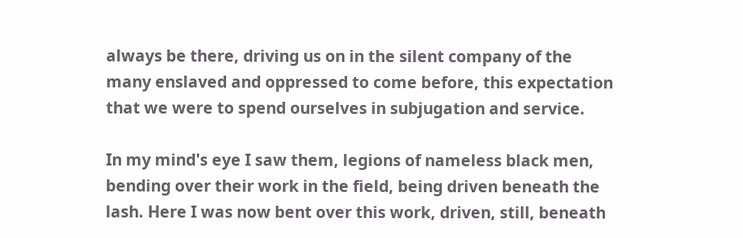always be there, driving us on in the silent company of the many enslaved and oppressed to come before, this expectation that we were to spend ourselves in subjugation and service.

In my mind's eye I saw them, legions of nameless black men, bending over their work in the field, being driven beneath the lash. Here I was now bent over this work, driven, still, beneath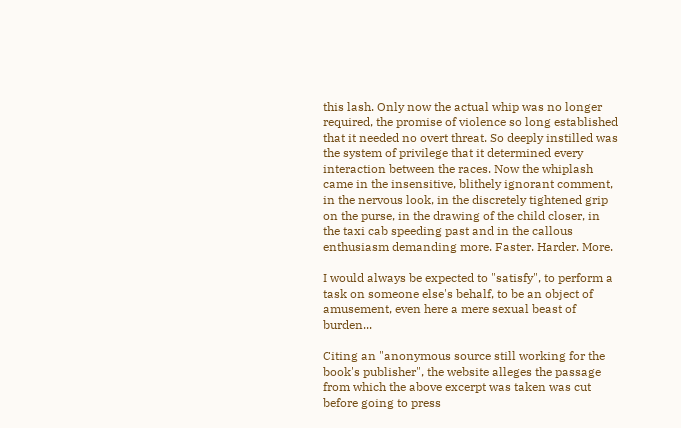this lash. Only now the actual whip was no longer required, the promise of violence so long established that it needed no overt threat. So deeply instilled was the system of privilege that it determined every interaction between the races. Now the whiplash came in the insensitive, blithely ignorant comment, in the nervous look, in the discretely tightened grip on the purse, in the drawing of the child closer, in the taxi cab speeding past and in the callous enthusiasm demanding more. Faster. Harder. More.

I would always be expected to "satisfy", to perform a task on someone else's behalf, to be an object of amusement, even here a mere sexual beast of burden...

Citing an "anonymous source still working for the book's publisher", the website alleges the passage from which the above excerpt was taken was cut before going to press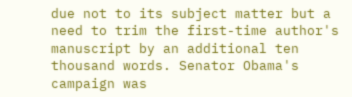due not to its subject matter but a need to trim the first-time author's manuscript by an additional ten thousand words. Senator Obama's campaign was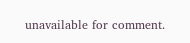unavailable for comment.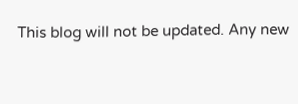This blog will not be updated. Any new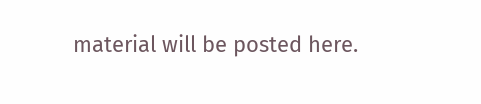material will be posted here.